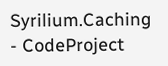Syrilium.Caching - CodeProject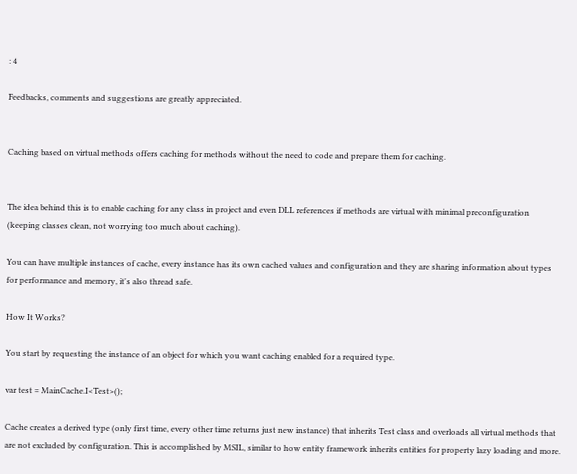: 4

Feedbacks, comments and suggestions are greatly appreciated.


Caching based on virtual methods offers caching for methods without the need to code and prepare them for caching.


The idea behind this is to enable caching for any class in project and even DLL references if methods are virtual with minimal preconfiguration (keeping classes clean, not worrying too much about caching).

You can have multiple instances of cache, every instance has its own cached values and configuration and they are sharing information about types for performance and memory, it's also thread safe.

How It Works?

You start by requesting the instance of an object for which you want caching enabled for a required type.

var test = MainCache.I<Test>();

Cache creates a derived type (only first time, every other time returns just new instance) that inherits Test class and overloads all virtual methods that are not excluded by configuration. This is accomplished by MSIL, similar to how entity framework inherits entities for property lazy loading and more.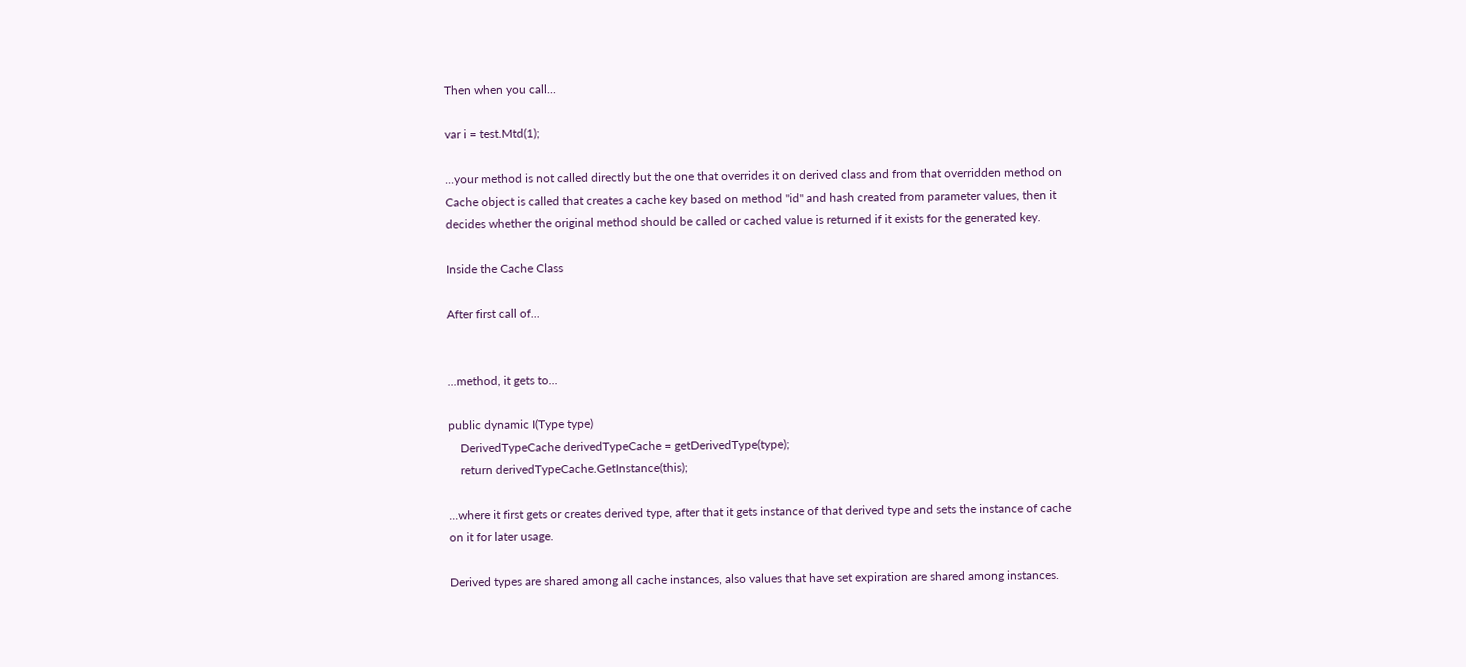Then when you call...

var i = test.Mtd(1);

...your method is not called directly but the one that overrides it on derived class and from that overridden method on Cache object is called that creates a cache key based on method "id" and hash created from parameter values, then it decides whether the original method should be called or cached value is returned if it exists for the generated key.

Inside the Cache Class

After first call of...


...method, it gets to...

public dynamic I(Type type)
    DerivedTypeCache derivedTypeCache = getDerivedType(type);
    return derivedTypeCache.GetInstance(this);

...where it first gets or creates derived type, after that it gets instance of that derived type and sets the instance of cache on it for later usage.

Derived types are shared among all cache instances, also values that have set expiration are shared among instances.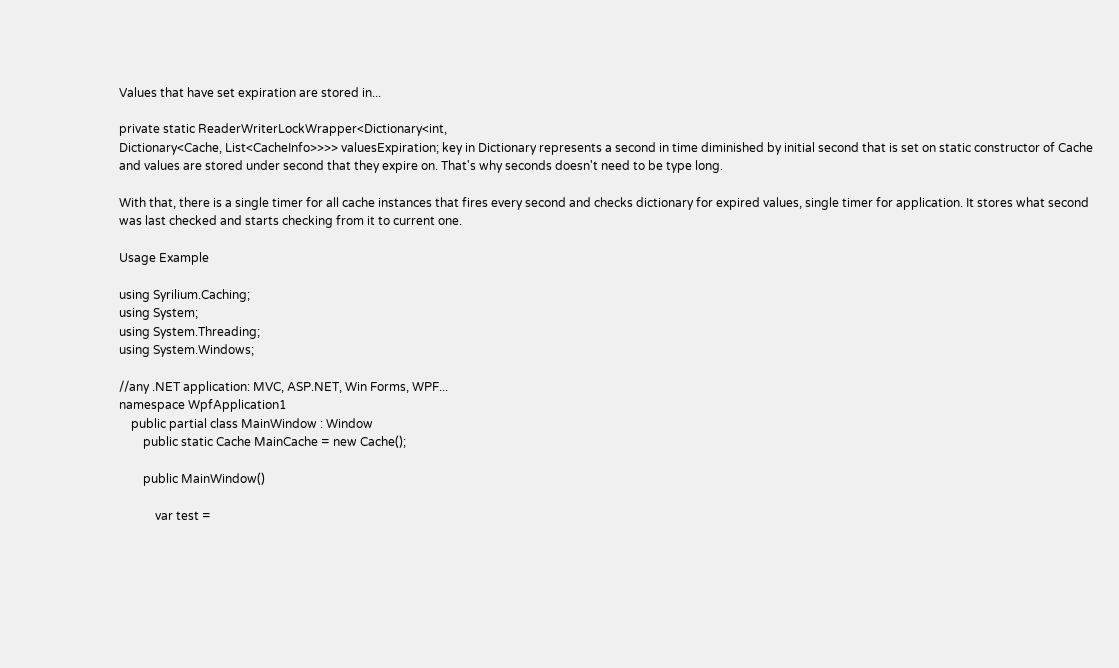Values that have set expiration are stored in...

private static ReaderWriterLockWrapper<Dictionary<int,
Dictionary<Cache, List<CacheInfo>>>> valuesExpiration; key in Dictionary represents a second in time diminished by initial second that is set on static constructor of Cache and values are stored under second that they expire on. That's why seconds doesn't need to be type long.

With that, there is a single timer for all cache instances that fires every second and checks dictionary for expired values, single timer for application. It stores what second was last checked and starts checking from it to current one.

Usage Example

using Syrilium.Caching;
using System;
using System.Threading;
using System.Windows;

//any .NET application: MVC, ASP.NET, Win Forms, WPF...
namespace WpfApplication1
    public partial class MainWindow : Window
        public static Cache MainCache = new Cache();

        public MainWindow()

            var test =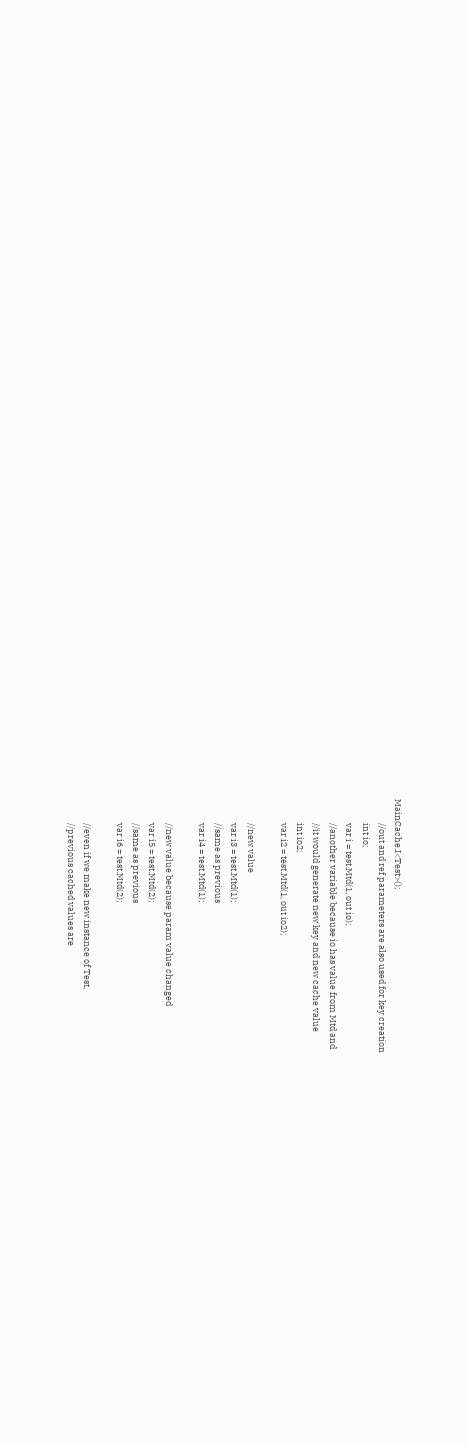MainCache.I<Test>();
            //out and ref parameters are also used for key creation
            int io;
            var i = test.Mtd(1, out io);
            //another variable because io has value from Mtd and
            //it would generate new key and new cache value
            int io2;
            var i2 = test.Mtd(1, out io2);

            //new value
            var i3 = test.Mtd(1);
            //same as previous
            var i4 = test.Mtd(1);

            //new value because param value changed
            var i5 = test.Mtd(2);
            //same as previous
            var i6 = test.Mtd(2);

            //even if we make new instance of Test,
            //previous cached values are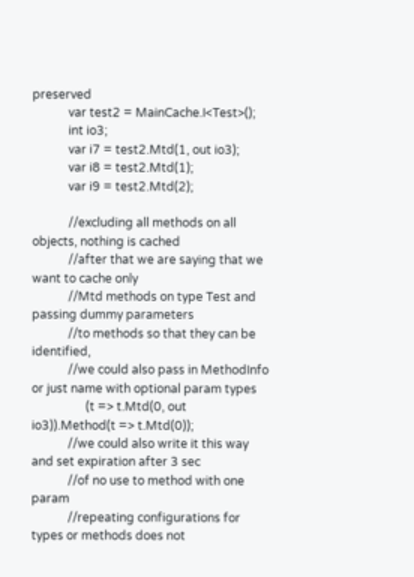preserved
            var test2 = MainCache.I<Test>();
            int io3;
            var i7 = test2.Mtd(1, out io3);
            var i8 = test2.Mtd(1);
            var i9 = test2.Mtd(2);

            //excluding all methods on all objects, nothing is cached
            //after that we are saying that we want to cache only
            //Mtd methods on type Test and passing dummy parameters
            //to methods so that they can be identified,
            //we could also pass in MethodInfo or just name with optional param types
                  (t => t.Mtd(0, out io3)).Method(t => t.Mtd(0));
            //we could also write it this way and set expiration after 3 sec
            //of no use to method with one param
            //repeating configurations for types or methods does not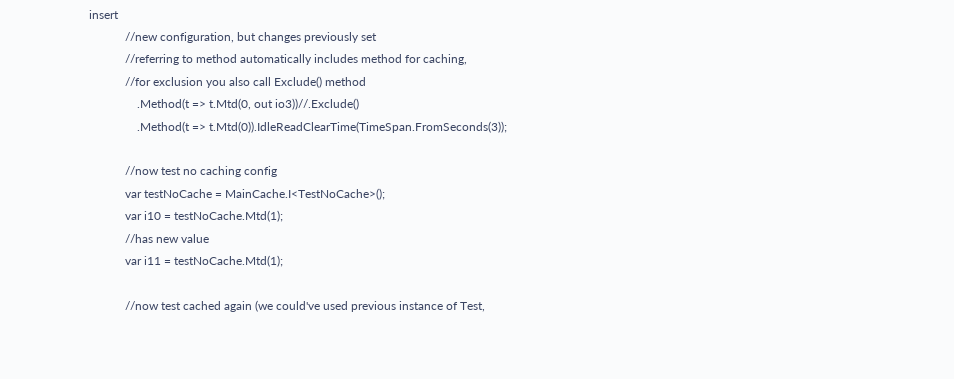insert
            //new configuration, but changes previously set
            //referring to method automatically includes method for caching,
            //for exclusion you also call Exclude() method
                .Method(t => t.Mtd(0, out io3))//.Exclude()
                .Method(t => t.Mtd(0)).IdleReadClearTime(TimeSpan.FromSeconds(3));

            //now test no caching config
            var testNoCache = MainCache.I<TestNoCache>();
            var i10 = testNoCache.Mtd(1);
            //has new value
            var i11 = testNoCache.Mtd(1);

            //now test cached again (we could've used previous instance of Test,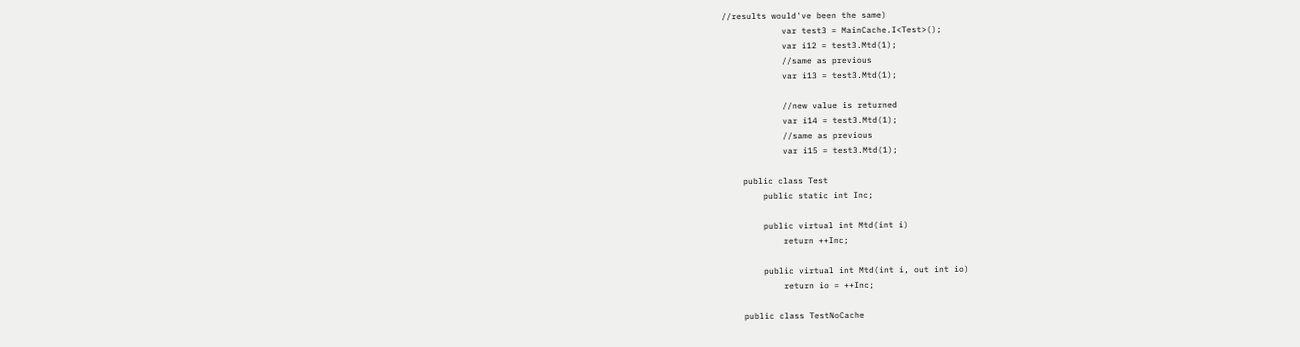//results would've been the same)
            var test3 = MainCache.I<Test>();
            var i12 = test3.Mtd(1);
            //same as previous
            var i13 = test3.Mtd(1);

            //new value is returned
            var i14 = test3.Mtd(1);
            //same as previous
            var i15 = test3.Mtd(1);

    public class Test
        public static int Inc;

        public virtual int Mtd(int i)
            return ++Inc;

        public virtual int Mtd(int i, out int io)
            return io = ++Inc;

    public class TestNoCache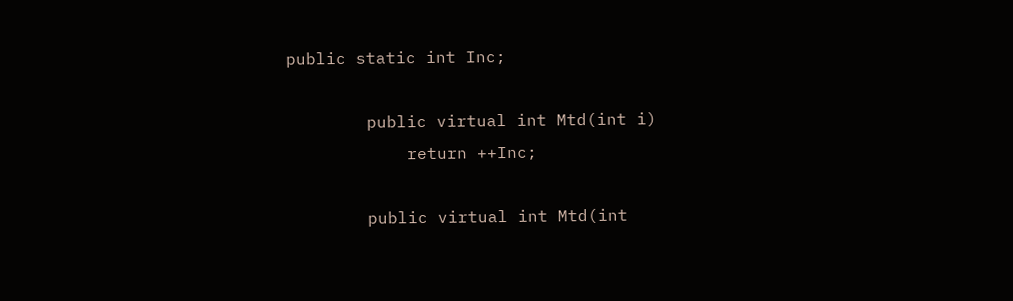public static int Inc;

        public virtual int Mtd(int i)
            return ++Inc;

        public virtual int Mtd(int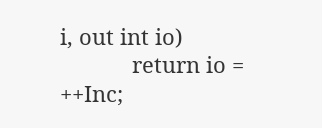i, out int io)
            return io = ++Inc;